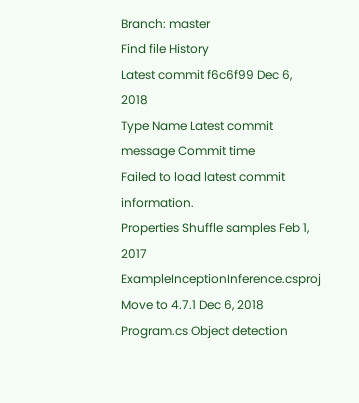Branch: master
Find file History
Latest commit f6c6f99 Dec 6, 2018
Type Name Latest commit message Commit time
Failed to load latest commit information.
Properties Shuffle samples Feb 1, 2017
ExampleInceptionInference.csproj Move to 4.7.1 Dec 6, 2018
Program.cs Object detection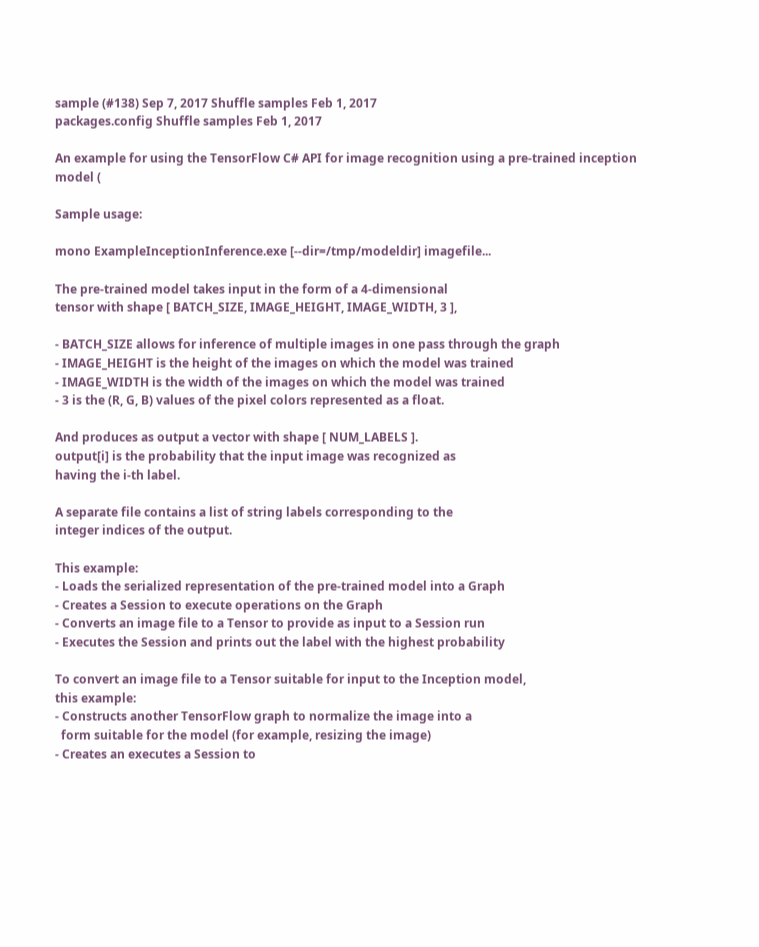sample (#138) Sep 7, 2017 Shuffle samples Feb 1, 2017
packages.config Shuffle samples Feb 1, 2017

An example for using the TensorFlow C# API for image recognition using a pre-trained inception model (

Sample usage:

mono ExampleInceptionInference.exe [--dir=/tmp/modeldir] imagefile...

The pre-trained model takes input in the form of a 4-dimensional
tensor with shape [ BATCH_SIZE, IMAGE_HEIGHT, IMAGE_WIDTH, 3 ],

- BATCH_SIZE allows for inference of multiple images in one pass through the graph
- IMAGE_HEIGHT is the height of the images on which the model was trained
- IMAGE_WIDTH is the width of the images on which the model was trained
- 3 is the (R, G, B) values of the pixel colors represented as a float.

And produces as output a vector with shape [ NUM_LABELS ].
output[i] is the probability that the input image was recognized as
having the i-th label.

A separate file contains a list of string labels corresponding to the
integer indices of the output.

This example:
- Loads the serialized representation of the pre-trained model into a Graph
- Creates a Session to execute operations on the Graph
- Converts an image file to a Tensor to provide as input to a Session run
- Executes the Session and prints out the label with the highest probability

To convert an image file to a Tensor suitable for input to the Inception model,
this example:
- Constructs another TensorFlow graph to normalize the image into a
  form suitable for the model (for example, resizing the image)
- Creates an executes a Session to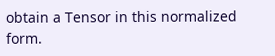obtain a Tensor in this normalized form.